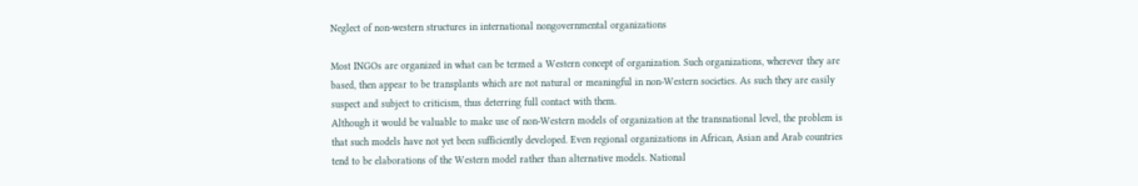Neglect of non-western structures in international nongovernmental organizations

Most INGOs are organized in what can be termed a Western concept of organization. Such organizations, wherever they are based, then appear to be transplants which are not natural or meaningful in non-Western societies. As such they are easily suspect and subject to criticism, thus deterring full contact with them.
Although it would be valuable to make use of non-Western models of organization at the transnational level, the problem is that such models have not yet been sufficiently developed. Even regional organizations in African, Asian and Arab countries tend to be elaborations of the Western model rather than alternative models. National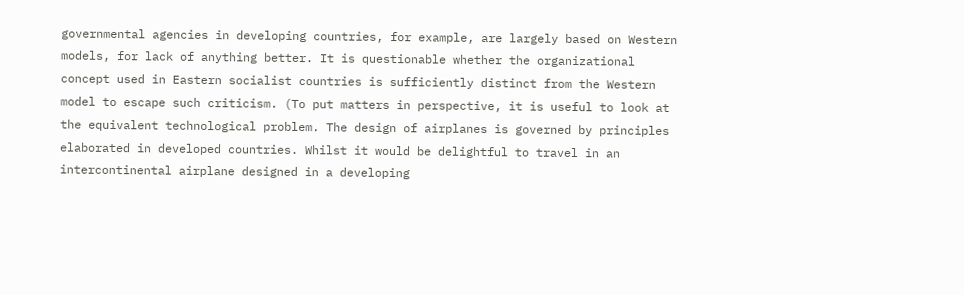governmental agencies in developing countries, for example, are largely based on Western models, for lack of anything better. It is questionable whether the organizational concept used in Eastern socialist countries is sufficiently distinct from the Western model to escape such criticism. (To put matters in perspective, it is useful to look at the equivalent technological problem. The design of airplanes is governed by principles elaborated in developed countries. Whilst it would be delightful to travel in an intercontinental airplane designed in a developing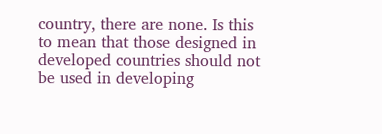country, there are none. Is this to mean that those designed in developed countries should not be used in developing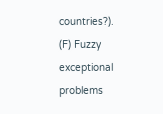countries?).
(F) Fuzzy exceptional problems